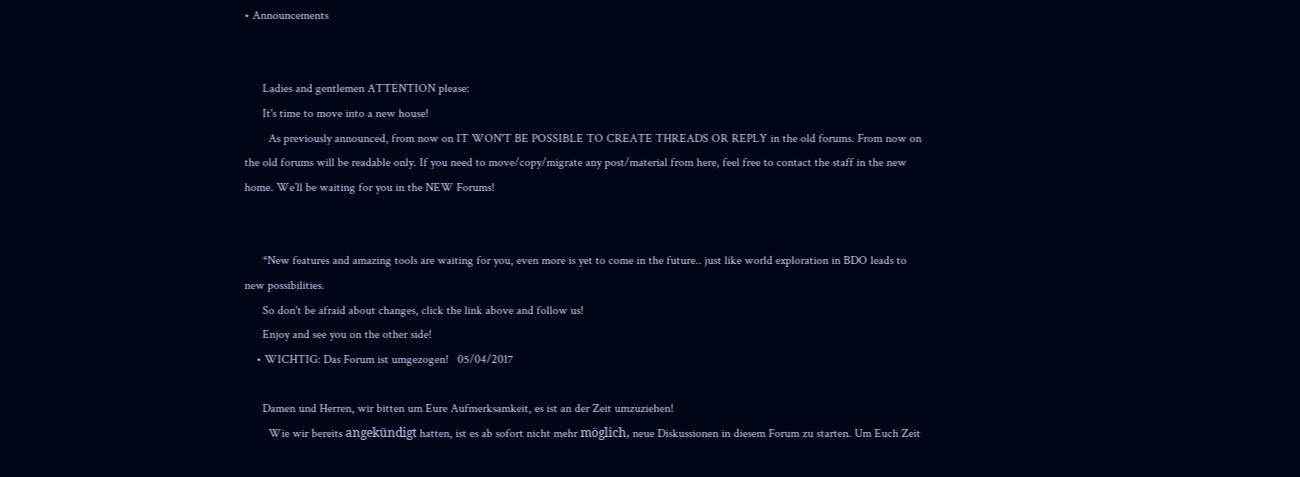• Announcements


      Ladies and gentlemen ATTENTION please:
      It's time to move into a new house!
        As previously announced, from now on IT WON'T BE POSSIBLE TO CREATE THREADS OR REPLY in the old forums. From now on the old forums will be readable only. If you need to move/copy/migrate any post/material from here, feel free to contact the staff in the new home. We’ll be waiting for you in the NEW Forums!


      *New features and amazing tools are waiting for you, even more is yet to come in the future.. just like world exploration in BDO leads to new possibilities.
      So don't be afraid about changes, click the link above and follow us!
      Enjoy and see you on the other side!
    • WICHTIG: Das Forum ist umgezogen!   05/04/2017

      Damen und Herren, wir bitten um Eure Aufmerksamkeit, es ist an der Zeit umzuziehen!
        Wie wir bereits angekündigt hatten, ist es ab sofort nicht mehr möglich, neue Diskussionen in diesem Forum zu starten. Um Euch Zeit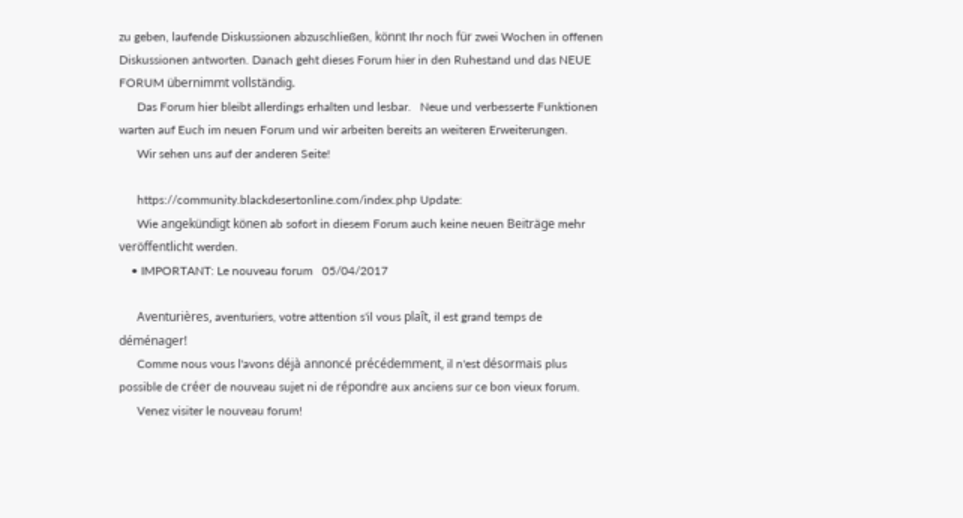zu geben, laufende Diskussionen abzuschließen, könnt Ihr noch für zwei Wochen in offenen Diskussionen antworten. Danach geht dieses Forum hier in den Ruhestand und das NEUE FORUM übernimmt vollständig.
      Das Forum hier bleibt allerdings erhalten und lesbar.   Neue und verbesserte Funktionen warten auf Euch im neuen Forum und wir arbeiten bereits an weiteren Erweiterungen.
      Wir sehen uns auf der anderen Seite!

      https://community.blackdesertonline.com/index.php Update:
      Wie angekündigt könen ab sofort in diesem Forum auch keine neuen Beiträge mehr veröffentlicht werden.
    • IMPORTANT: Le nouveau forum   05/04/2017

      Aventurières, aventuriers, votre attention s'il vous plaît, il est grand temps de déménager!
      Comme nous vous l'avons déjà annoncé précédemment, il n'est désormais plus possible de créer de nouveau sujet ni de répondre aux anciens sur ce bon vieux forum.
      Venez visiter le nouveau forum!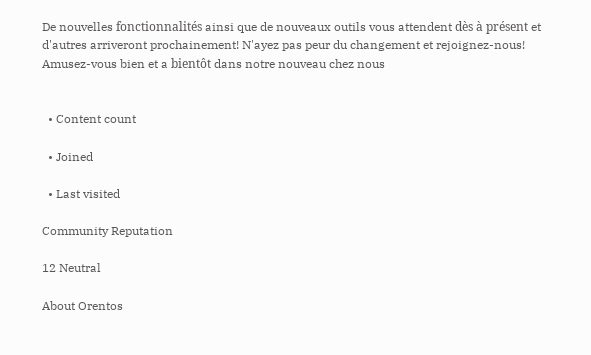De nouvelles fonctionnalités ainsi que de nouveaux outils vous attendent dès à présent et d'autres arriveront prochainement! N'ayez pas peur du changement et rejoignez-nous! Amusez-vous bien et a bientôt dans notre nouveau chez nous


  • Content count

  • Joined

  • Last visited

Community Reputation

12 Neutral

About Orentos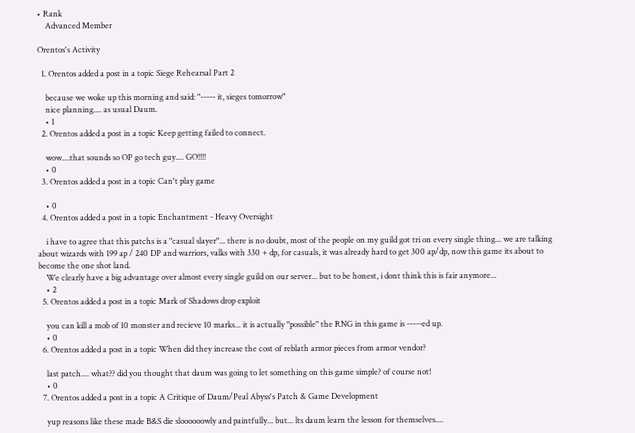• Rank
    Advanced Member

Orentos's Activity

  1. Orentos added a post in a topic Siege Rehearsal Part 2

    because we woke up this morning and said: "----- it, sieges tomorrow"
    nice planning.... as usual Daum.
    • 1
  2. Orentos added a post in a topic Keep getting failed to connect.

    wow....that sounds so OP go tech guy.... GO!!!!
    • 0
  3. Orentos added a post in a topic Can't play game

    • 0
  4. Orentos added a post in a topic Enchantment - Heavy Oversight

    i have to agree that this patchs is a "casual slayer"... there is no doubt, most of the people on my guild got tri on every single thing... we are talking about wizards with 199 ap / 240 DP and warriors, valks with 330 + dp, for casuals, it was already hard to get 300 ap/dp, now this game its about to become the one shot land.
    We clearly have a big advantage over almost every single guild on our server... but to be honest, i dont think this is fair anymore...
    • 2
  5. Orentos added a post in a topic Mark of Shadows drop exploit

    you can kill a mob of 10 monster and recieve 10 marks... it is actually "possible" the RNG in this game is -----ed up.
    • 0
  6. Orentos added a post in a topic When did they increase the cost of reblath armor pieces from armor vendor?

    last patch.... what?? did you thought that daum was going to let something on this game simple? of course not!
    • 0
  7. Orentos added a post in a topic A Critique of Daum/Peal Abyss's Patch & Game Development

    yup reasons like these made B&S die sloooooowly and paintfully... but... lts daum learn the lesson for themselves....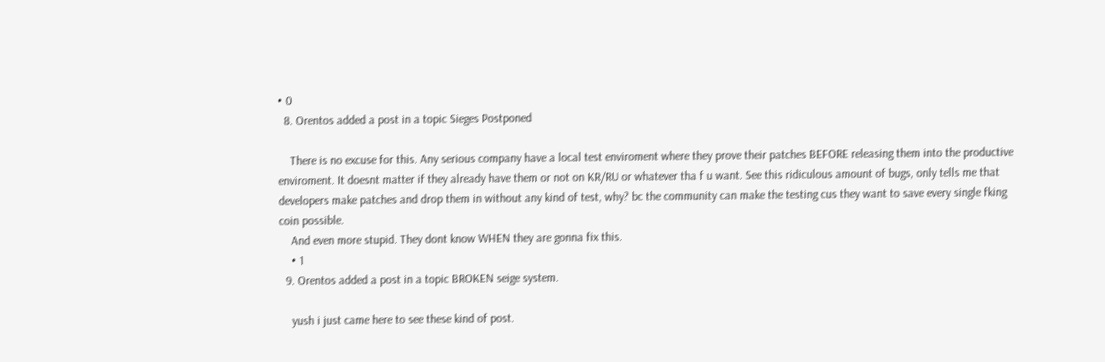• 0
  8. Orentos added a post in a topic Sieges Postponed

    There is no excuse for this. Any serious company have a local test enviroment where they prove their patches BEFORE releasing them into the productive enviroment. It doesnt matter if they already have them or not on KR/RU or whatever tha f u want. See this ridiculous amount of bugs, only tells me that developers make patches and drop them in without any kind of test, why? bc the community can make the testing cus they want to save every single fking coin possible.
    And even more stupid. They dont know WHEN they are gonna fix this.
    • 1
  9. Orentos added a post in a topic BROKEN seige system.

    yush i just came here to see these kind of post.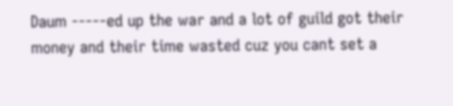Daum -----ed up the war and a lot of guild got their money and their time wasted cuz you cant set a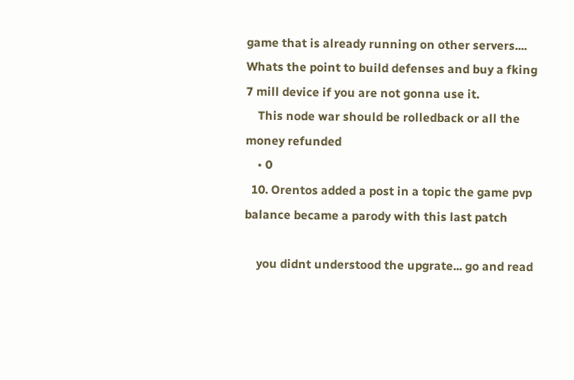game that is already running on other servers.... Whats the point to build defenses and buy a fking 7 mill device if you are not gonna use it.
    This node war should be rolledback or all the money refunded
    • 0
  10. Orentos added a post in a topic the game pvp balance became a parody with this last patch

    you didnt understood the upgrate... go and read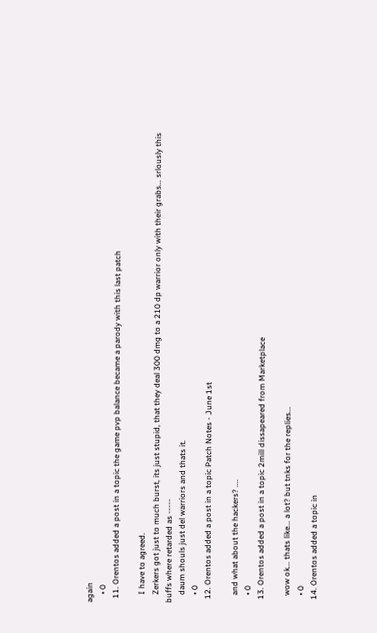again
    • 0
  11. Orentos added a post in a topic the game pvp balance became a parody with this last patch

    I have to agreed.
    Zerkers got just to much burst, its just stupid, that they deal 300 dmg to a 210 dp warrior only with their grabs... srlously this buffs where retarded as -----
    daum shouls just del warriors and thats it.
    • 0
  12. Orentos added a post in a topic Patch Notes - June 1st

    and what about the hackers? ....
    • 0
  13. Orentos added a post in a topic 2mill dissapeared from Marketplace

    wow ok... thats like... a lot? but tnks for the replies...
    • 0
  14. Orentos added a topic in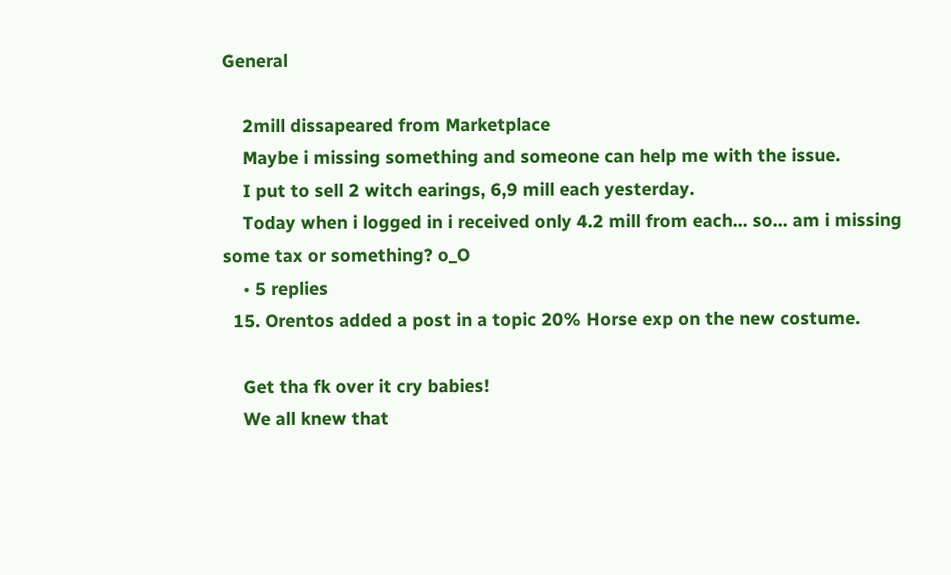General

    2mill dissapeared from Marketplace
    Maybe i missing something and someone can help me with the issue.
    I put to sell 2 witch earings, 6,9 mill each yesterday.
    Today when i logged in i received only 4.2 mill from each... so... am i missing some tax or something? o_O
    • 5 replies
  15. Orentos added a post in a topic 20% Horse exp on the new costume.

    Get tha fk over it cry babies!
    We all knew that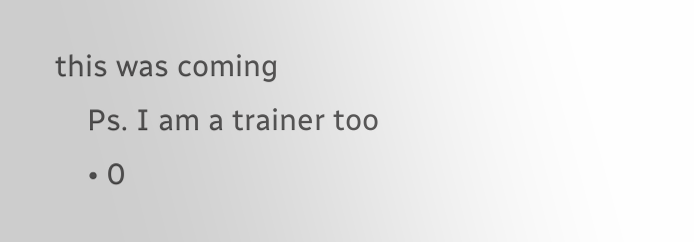this was coming
    Ps. I am a trainer too
    • 0